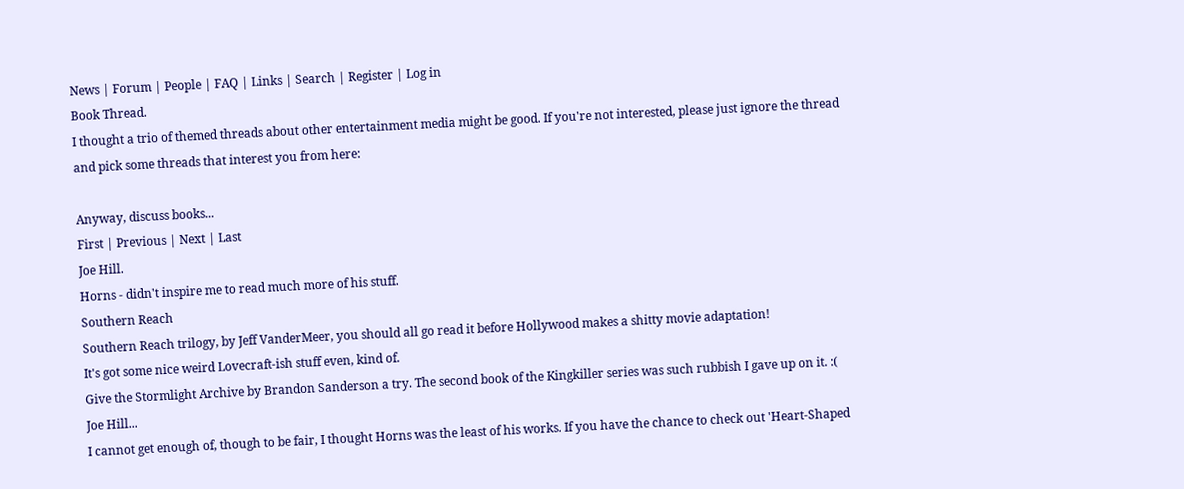News | Forum | People | FAQ | Links | Search | Register | Log in
Book Thread.
I thought a trio of themed threads about other entertainment media might be good. If you're not interested, please just ignore the thread and pick some threads that interest you from here:

Anyway, discuss books...
First | Previous | Next | Last
Joe Hill.
Horns - didn't inspire me to read much more of his stuff.
Southern Reach
Southern Reach trilogy, by Jeff VanderMeer, you should all go read it before Hollywood makes a shitty movie adaptation!
It's got some nice weird Lovecraft-ish stuff even, kind of.
Give the Stormlight Archive by Brandon Sanderson a try. The second book of the Kingkiller series was such rubbish I gave up on it. :(
Joe Hill...
I cannot get enough of, though to be fair, I thought Horns was the least of his works. If you have the chance to check out 'Heart-Shaped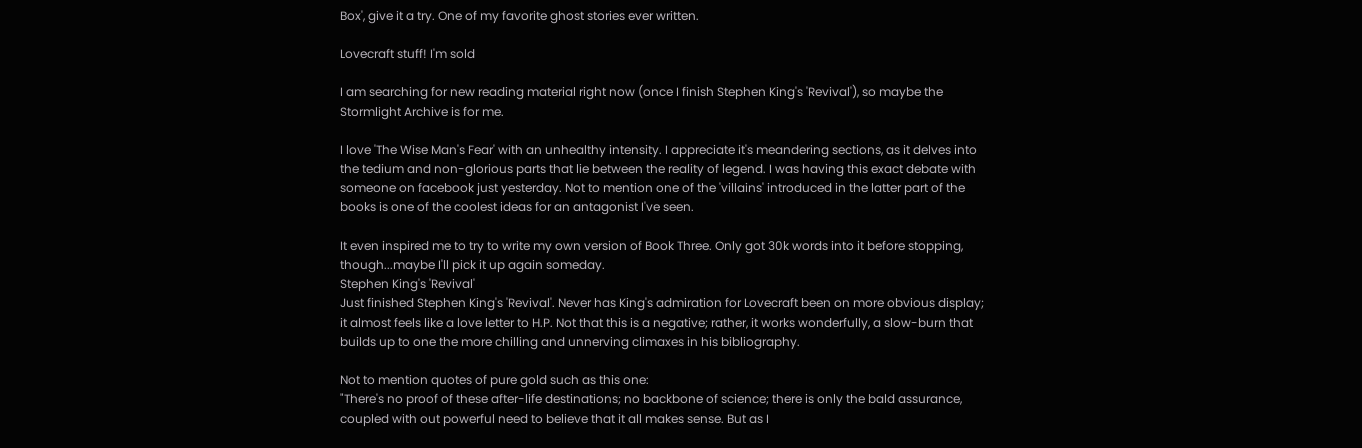Box', give it a try. One of my favorite ghost stories ever written.

Lovecraft stuff! I'm sold

I am searching for new reading material right now (once I finish Stephen King's 'Revival'), so maybe the Stormlight Archive is for me.

I love 'The Wise Man's Fear' with an unhealthy intensity. I appreciate it's meandering sections, as it delves into the tedium and non-glorious parts that lie between the reality of legend. I was having this exact debate with someone on facebook just yesterday. Not to mention one of the 'villains' introduced in the latter part of the books is one of the coolest ideas for an antagonist I've seen.

It even inspired me to try to write my own version of Book Three. Only got 30k words into it before stopping, though...maybe I'll pick it up again someday.
Stephen King's 'Revival'
Just finished Stephen King's 'Revival'. Never has King's admiration for Lovecraft been on more obvious display; it almost feels like a love letter to H.P. Not that this is a negative; rather, it works wonderfully, a slow-burn that builds up to one the more chilling and unnerving climaxes in his bibliography.

Not to mention quotes of pure gold such as this one:
"There's no proof of these after-life destinations; no backbone of science; there is only the bald assurance, coupled with out powerful need to believe that it all makes sense. But as I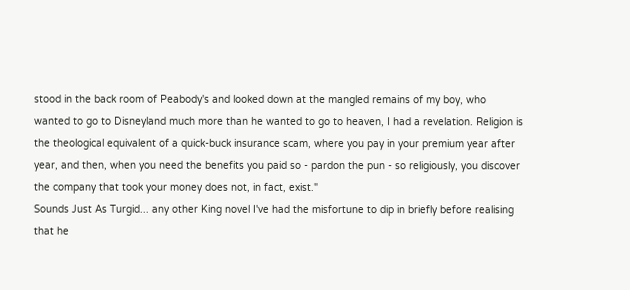stood in the back room of Peabody's and looked down at the mangled remains of my boy, who wanted to go to Disneyland much more than he wanted to go to heaven, I had a revelation. Religion is the theological equivalent of a quick-buck insurance scam, where you pay in your premium year after year, and then, when you need the benefits you paid so - pardon the pun - so religiously, you discover the company that took your money does not, in fact, exist."
Sounds Just As Turgid... any other King novel I've had the misfortune to dip in briefly before realising that he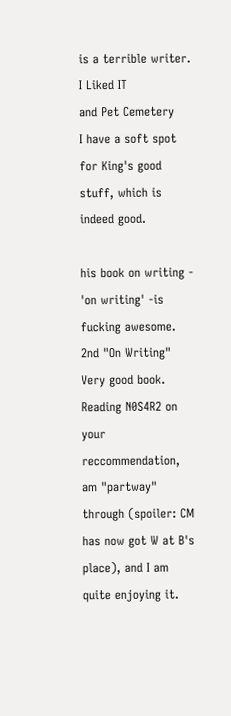is a terrible writer.
I Liked IT
and Pet Cemetery
I have a soft spot for King's good stuff, which is indeed good.

his book on writing - 'on writing' -is fucking awesome.
2nd "On Writing"
Very good book.
Reading N0S4R2 on your reccommendation, am "partway" through (spoiler: CM has now got W at B's place), and I am quite enjoying it.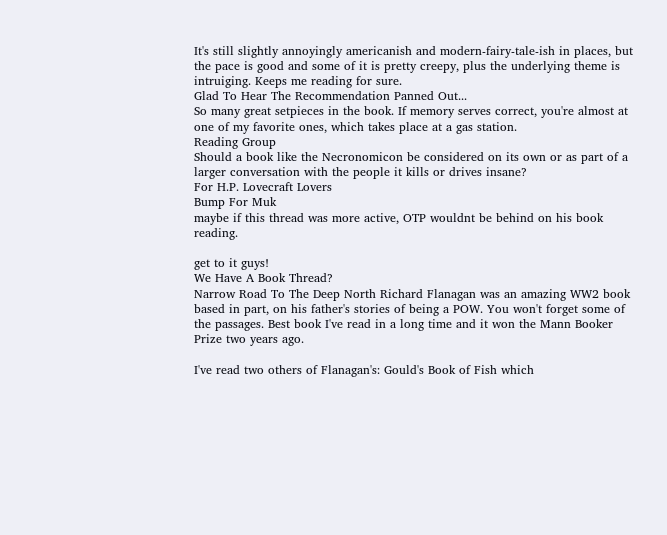It's still slightly annoyingly americanish and modern-fairy-tale-ish in places, but the pace is good and some of it is pretty creepy, plus the underlying theme is intruiging. Keeps me reading for sure.
Glad To Hear The Recommendation Panned Out...
So many great setpieces in the book. If memory serves correct, you're almost at one of my favorite ones, which takes place at a gas station.
Reading Group
Should a book like the Necronomicon be considered on its own or as part of a larger conversation with the people it kills or drives insane?
For H.P. Lovecraft Lovers
Bump For Muk
maybe if this thread was more active, OTP wouldnt be behind on his book reading.

get to it guys!
We Have A Book Thread?
Narrow Road To The Deep North Richard Flanagan was an amazing WW2 book based in part, on his father's stories of being a POW. You won't forget some of the passages. Best book I've read in a long time and it won the Mann Booker Prize two years ago.

I've read two others of Flanagan's: Gould's Book of Fish which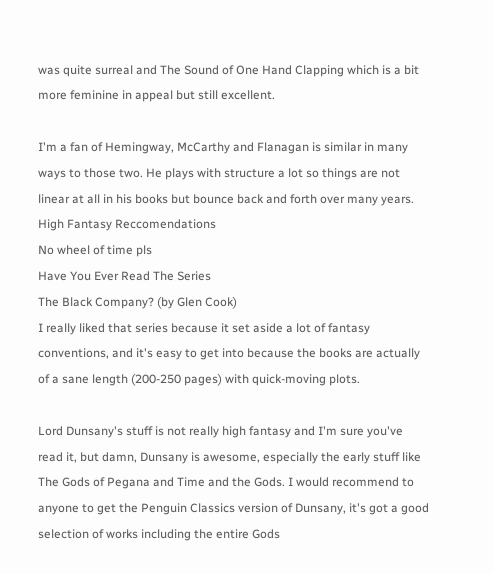was quite surreal and The Sound of One Hand Clapping which is a bit more feminine in appeal but still excellent.

I'm a fan of Hemingway, McCarthy and Flanagan is similar in many ways to those two. He plays with structure a lot so things are not linear at all in his books but bounce back and forth over many years.
High Fantasy Reccomendations
No wheel of time pls
Have You Ever Read The Series
The Black Company? (by Glen Cook)
I really liked that series because it set aside a lot of fantasy conventions, and it's easy to get into because the books are actually of a sane length (200-250 pages) with quick-moving plots.

Lord Dunsany's stuff is not really high fantasy and I'm sure you've read it, but damn, Dunsany is awesome, especially the early stuff like The Gods of Pegana and Time and the Gods. I would recommend to anyone to get the Penguin Classics version of Dunsany, it's got a good selection of works including the entire Gods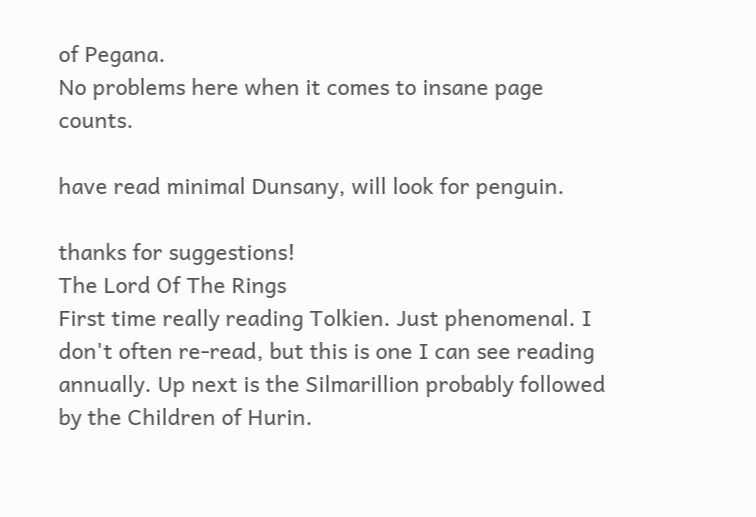of Pegana.
No problems here when it comes to insane page counts.

have read minimal Dunsany, will look for penguin.

thanks for suggestions!
The Lord Of The Rings
First time really reading Tolkien. Just phenomenal. I don't often re-read, but this is one I can see reading annually. Up next is the Silmarillion probably followed by the Children of Hurin.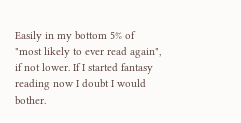Easily in my bottom 5% of "most likely to ever read again", if not lower. If I started fantasy reading now I doubt I would bother.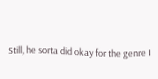Still, he sorta did okay for the genre I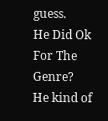guess.
He Did Ok For The Genre?
He kind of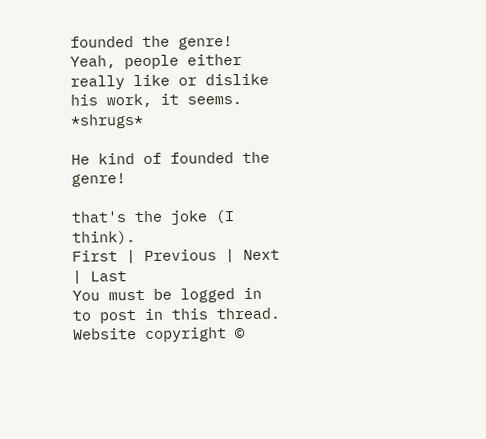founded the genre!
Yeah, people either really like or dislike his work, it seems. *shrugs*

He kind of founded the genre!

that's the joke (I think).
First | Previous | Next | Last
You must be logged in to post in this thread.
Website copyright ©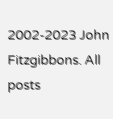2002-2023 John Fitzgibbons. All posts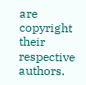are copyright their respective authors.